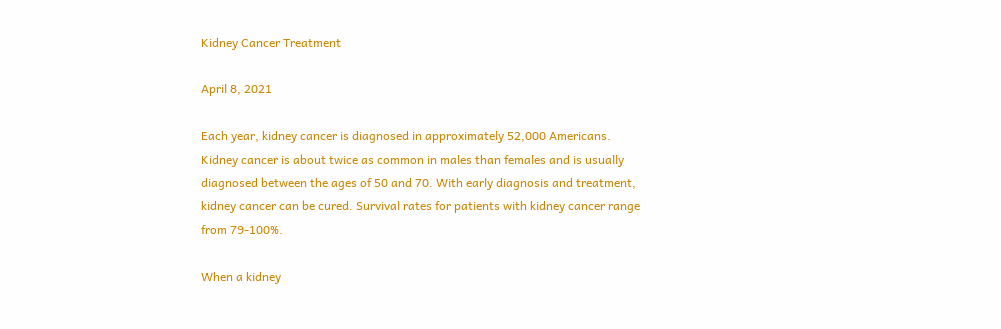Kidney Cancer Treatment

April 8, 2021

Each year, kidney cancer is diagnosed in approximately 52,000 Americans. Kidney cancer is about twice as common in males than females and is usually diagnosed between the ages of 50 and 70. With early diagnosis and treatment, kidney cancer can be cured. Survival rates for patients with kidney cancer range from 79-100%.

When a kidney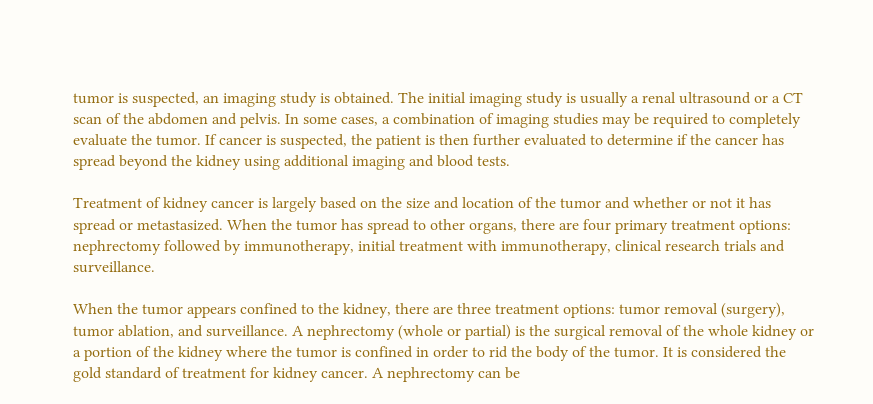tumor is suspected, an imaging study is obtained. The initial imaging study is usually a renal ultrasound or a CT scan of the abdomen and pelvis. In some cases, a combination of imaging studies may be required to completely evaluate the tumor. If cancer is suspected, the patient is then further evaluated to determine if the cancer has spread beyond the kidney using additional imaging and blood tests.

Treatment of kidney cancer is largely based on the size and location of the tumor and whether or not it has spread or metastasized. When the tumor has spread to other organs, there are four primary treatment options: nephrectomy followed by immunotherapy, initial treatment with immunotherapy, clinical research trials and surveillance.

When the tumor appears confined to the kidney, there are three treatment options: tumor removal (surgery), tumor ablation, and surveillance. A nephrectomy (whole or partial) is the surgical removal of the whole kidney or a portion of the kidney where the tumor is confined in order to rid the body of the tumor. It is considered the gold standard of treatment for kidney cancer. A nephrectomy can be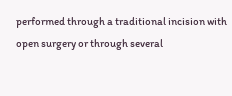performed through a traditional incision with open surgery or through several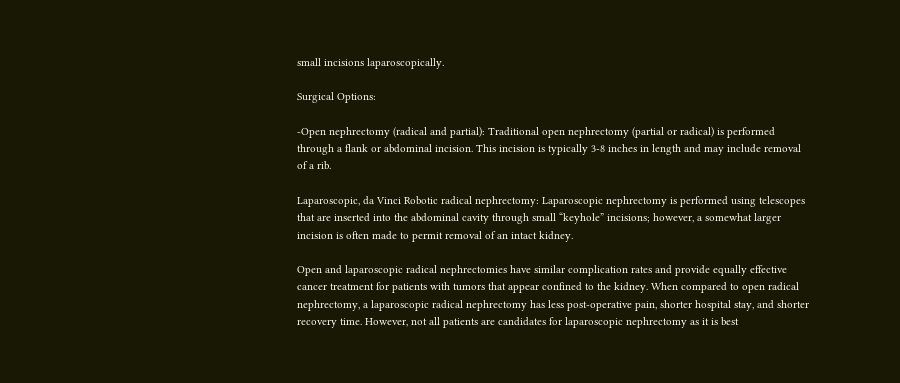small incisions laparoscopically.

Surgical Options:

-Open nephrectomy (radical and partial): Traditional open nephrectomy (partial or radical) is performed through a flank or abdominal incision. This incision is typically 3-8 inches in length and may include removal of a rib.

Laparoscopic, da Vinci Robotic radical nephrectomy: Laparoscopic nephrectomy is performed using telescopes that are inserted into the abdominal cavity through small “keyhole” incisions; however, a somewhat larger incision is often made to permit removal of an intact kidney.

Open and laparoscopic radical nephrectomies have similar complication rates and provide equally effective cancer treatment for patients with tumors that appear confined to the kidney. When compared to open radical nephrectomy, a laparoscopic radical nephrectomy has less post-operative pain, shorter hospital stay, and shorter recovery time. However, not all patients are candidates for laparoscopic nephrectomy as it is best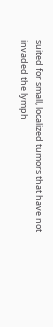suited for small, localized tumors that have not invaded the lymph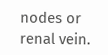nodes or renal vein.